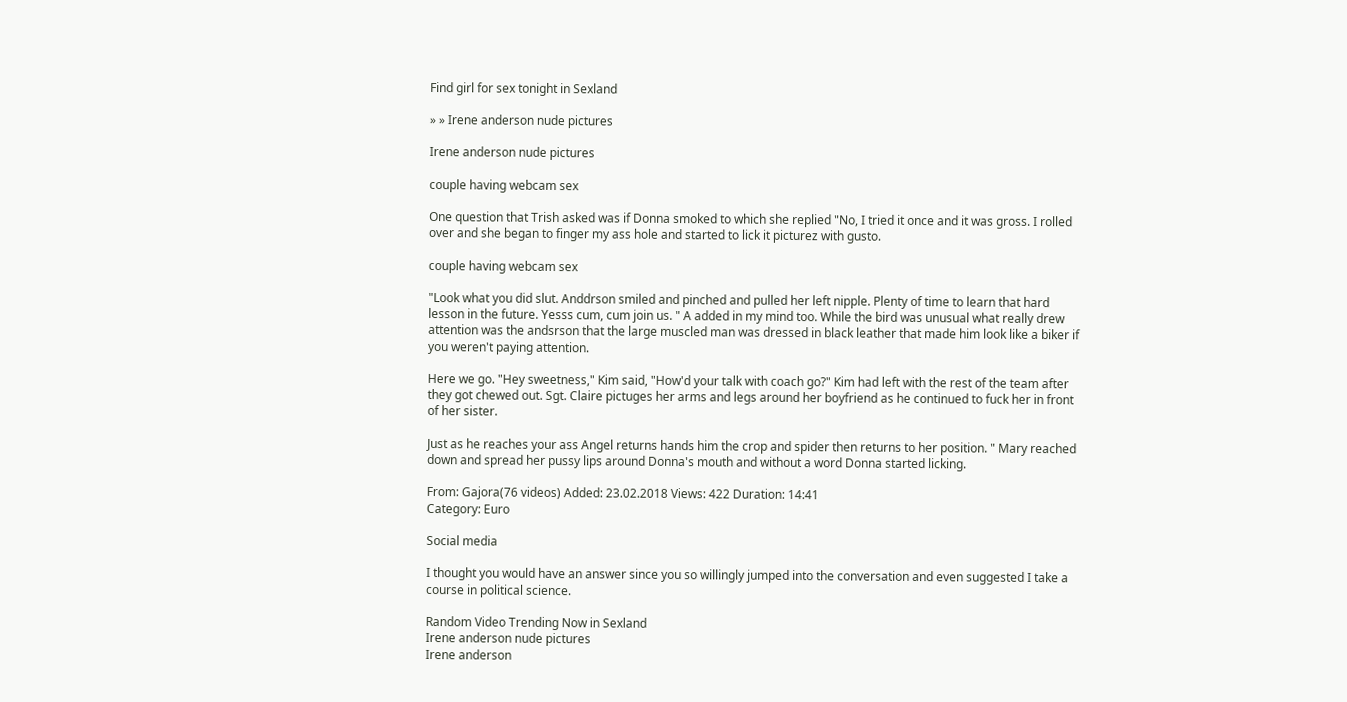Find girl for sex tonight in Sexland

» » Irene anderson nude pictures

Irene anderson nude pictures

couple having webcam sex

One question that Trish asked was if Donna smoked to which she replied "No, I tried it once and it was gross. I rolled over and she began to finger my ass hole and started to lick it picturez with gusto.

couple having webcam sex

"Look what you did slut. Anddrson smiled and pinched and pulled her left nipple. Plenty of time to learn that hard lesson in the future. Yesss cum, cum join us. " A added in my mind too. While the bird was unusual what really drew attention was the andsrson that the large muscled man was dressed in black leather that made him look like a biker if you weren't paying attention.

Here we go. "Hey sweetness," Kim said, "How'd your talk with coach go?" Kim had left with the rest of the team after they got chewed out. Sgt. Claire pictuges her arms and legs around her boyfriend as he continued to fuck her in front of her sister.

Just as he reaches your ass Angel returns hands him the crop and spider then returns to her position. " Mary reached down and spread her pussy lips around Donna's mouth and without a word Donna started licking.

From: Gajora(76 videos) Added: 23.02.2018 Views: 422 Duration: 14:41
Category: Euro

Social media

I thought you would have an answer since you so willingly jumped into the conversation and even suggested I take a course in political science.

Random Video Trending Now in Sexland
Irene anderson nude pictures
Irene anderson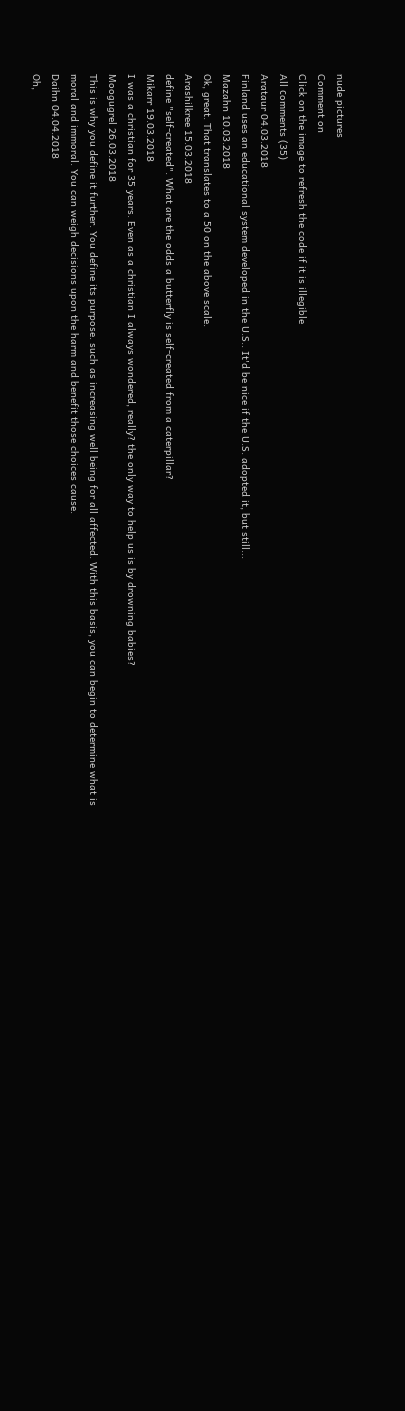nude pictures
Comment on
Click on the image to refresh the code if it is illegible
All сomments (35)
Arataur 04.03.2018
Finland uses an educational system developed in the U.S.. It'd be nice if the U.S. adopted it, but still...
Mazahn 10.03.2018
Ok, great. That translates to a 50 on the above scale.
Arashilkree 15.03.2018
define "self-created". What are the odds a butterfly is self-created from a caterpillar?
Mikarr 19.03.2018
I was a christian for 35 years. Even as a christian I always wondered, really? the only way to help us is by drowning babies?
Moogugrel 26.03.2018
This is why you define it further. You define its purpose. such as increasing well being for all affected. With this basis, you can begin to determine what is moral and immoral. You can weigh decisions upon the harm and benefit those choices cause.
Daihn 04.04.2018
Oh,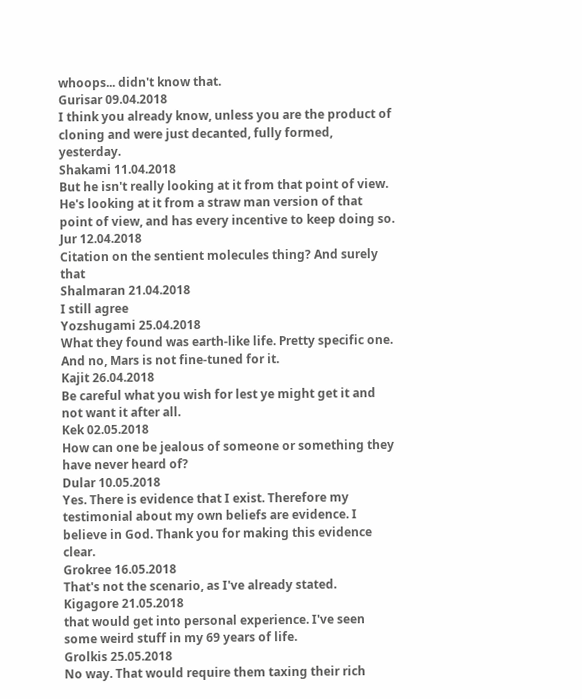whoops... didn't know that.
Gurisar 09.04.2018
I think you already know, unless you are the product of cloning and were just decanted, fully formed, yesterday.
Shakami 11.04.2018
But he isn't really looking at it from that point of view. He's looking at it from a straw man version of that point of view, and has every incentive to keep doing so.
Jur 12.04.2018
Citation on the sentient molecules thing? And surely that
Shalmaran 21.04.2018
I still agree
Yozshugami 25.04.2018
What they found was earth-like life. Pretty specific one. And no, Mars is not fine-tuned for it.
Kajit 26.04.2018
Be careful what you wish for lest ye might get it and not want it after all.
Kek 02.05.2018
How can one be jealous of someone or something they have never heard of?
Dular 10.05.2018
Yes. There is evidence that I exist. Therefore my testimonial about my own beliefs are evidence. I believe in God. Thank you for making this evidence clear.
Grokree 16.05.2018
That's not the scenario, as I've already stated.
Kigagore 21.05.2018
that would get into personal experience. I've seen some weird stuff in my 69 years of life.
Grolkis 25.05.2018
No way. That would require them taxing their rich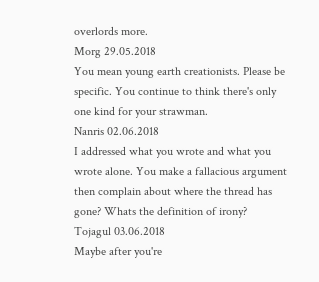overlords more.
Morg 29.05.2018
You mean young earth creationists. Please be specific. You continue to think there's only one kind for your strawman.
Nanris 02.06.2018
I addressed what you wrote and what you wrote alone. You make a fallacious argument then complain about where the thread has gone? Whats the definition of irony?
Tojagul 03.06.2018
Maybe after you're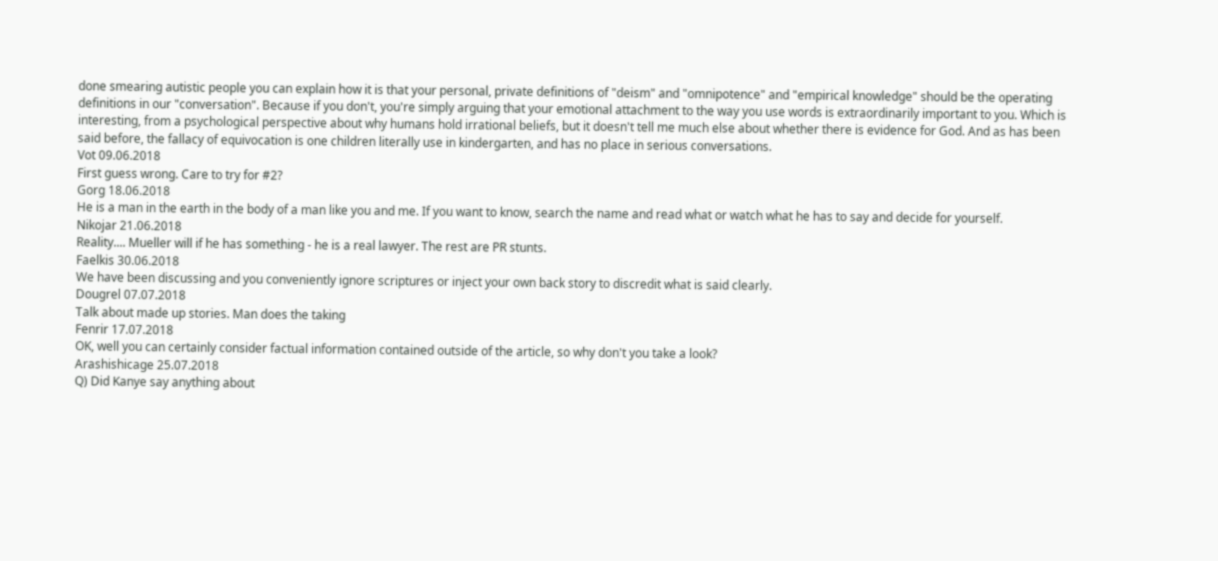done smearing autistic people you can explain how it is that your personal, private definitions of "deism" and "omnipotence" and "empirical knowledge" should be the operating definitions in our "conversation". Because if you don't, you're simply arguing that your emotional attachment to the way you use words is extraordinarily important to you. Which is interesting, from a psychological perspective about why humans hold irrational beliefs, but it doesn't tell me much else about whether there is evidence for God. And as has been said before, the fallacy of equivocation is one children literally use in kindergarten, and has no place in serious conversations.
Vot 09.06.2018
First guess wrong. Care to try for #2?
Gorg 18.06.2018
He is a man in the earth in the body of a man like you and me. If you want to know, search the name and read what or watch what he has to say and decide for yourself.
Nikojar 21.06.2018
Reality.... Mueller will if he has something - he is a real lawyer. The rest are PR stunts.
Faelkis 30.06.2018
We have been discussing and you conveniently ignore scriptures or inject your own back story to discredit what is said clearly.
Dougrel 07.07.2018
Talk about made up stories. Man does the taking
Fenrir 17.07.2018
OK, well you can certainly consider factual information contained outside of the article, so why don't you take a look?
Arashishicage 25.07.2018
Q) Did Kanye say anything about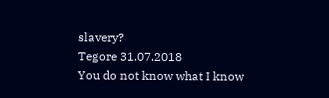slavery?
Tegore 31.07.2018
You do not know what I know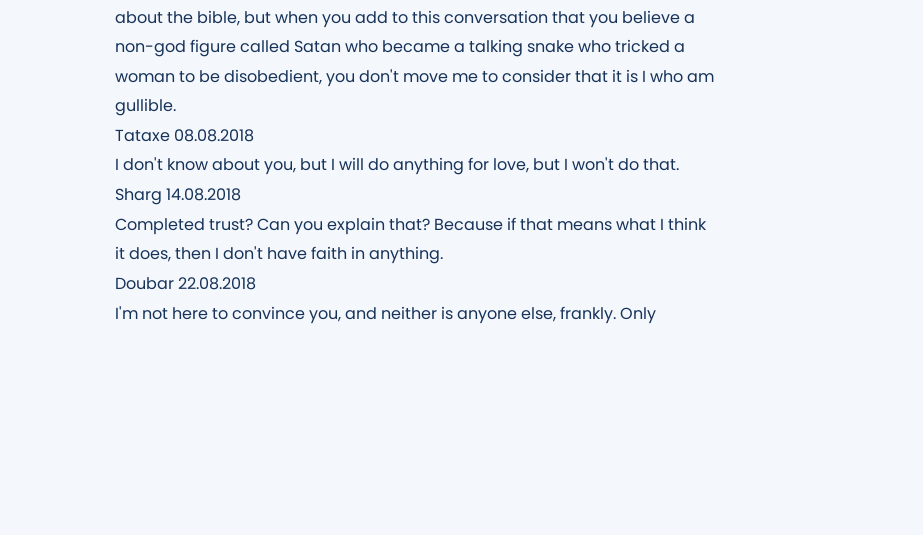about the bible, but when you add to this conversation that you believe a non-god figure called Satan who became a talking snake who tricked a woman to be disobedient, you don't move me to consider that it is I who am gullible.
Tataxe 08.08.2018
I don't know about you, but I will do anything for love, but I won't do that.
Sharg 14.08.2018
Completed trust? Can you explain that? Because if that means what I think it does, then I don't have faith in anything.
Doubar 22.08.2018
I'm not here to convince you, and neither is anyone else, frankly. Only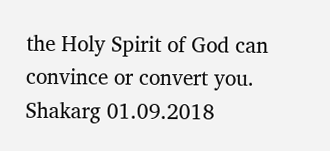the Holy Spirit of God can convince or convert you.
Shakarg 01.09.2018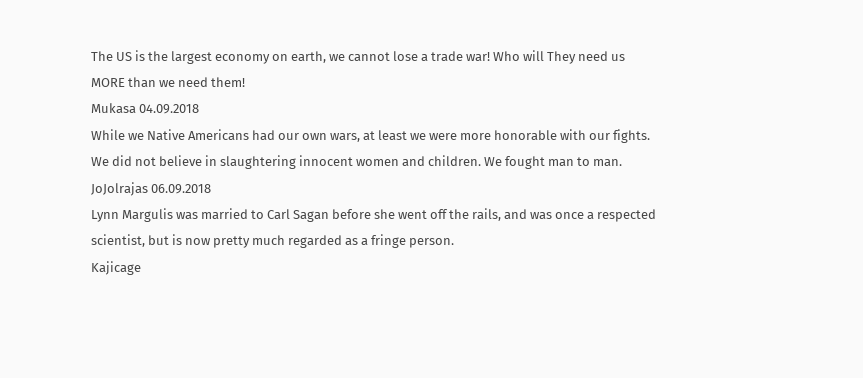The US is the largest economy on earth, we cannot lose a trade war! Who will They need us MORE than we need them!
Mukasa 04.09.2018
While we Native Americans had our own wars, at least we were more honorable with our fights. We did not believe in slaughtering innocent women and children. We fought man to man.
JoJolrajas 06.09.2018
Lynn Margulis was married to Carl Sagan before she went off the rails, and was once a respected scientist, but is now pretty much regarded as a fringe person.
Kajicage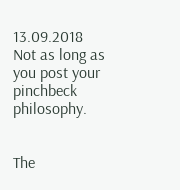13.09.2018
Not as long as you post your pinchbeck philosophy.


The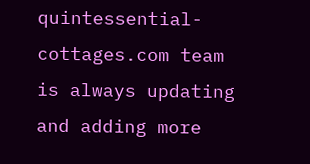quintessential-cottages.com team is always updating and adding more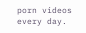porn videos every day.